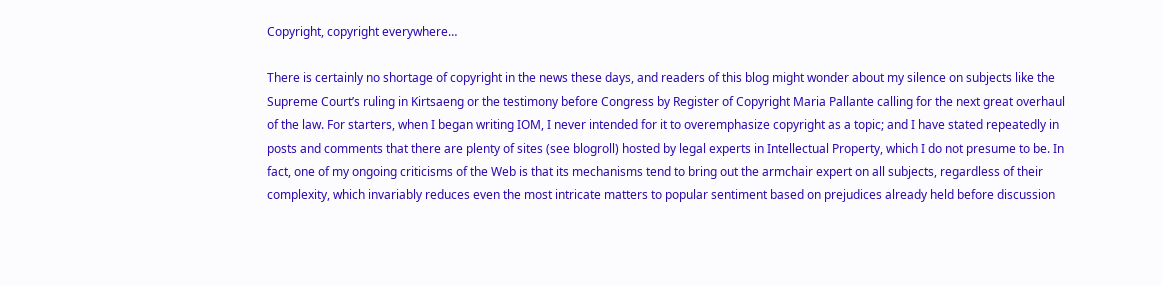Copyright, copyright everywhere…

There is certainly no shortage of copyright in the news these days, and readers of this blog might wonder about my silence on subjects like the Supreme Court’s ruling in Kirtsaeng or the testimony before Congress by Register of Copyright Maria Pallante calling for the next great overhaul of the law. For starters, when I began writing IOM, I never intended for it to overemphasize copyright as a topic; and I have stated repeatedly in posts and comments that there are plenty of sites (see blogroll) hosted by legal experts in Intellectual Property, which I do not presume to be. In fact, one of my ongoing criticisms of the Web is that its mechanisms tend to bring out the armchair expert on all subjects, regardless of their complexity, which invariably reduces even the most intricate matters to popular sentiment based on prejudices already held before discussion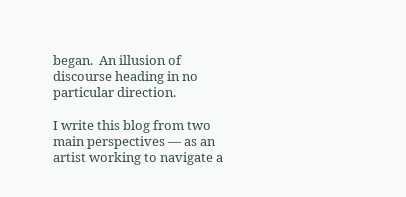began.  An illusion of discourse heading in no particular direction.

I write this blog from two main perspectives — as an artist working to navigate a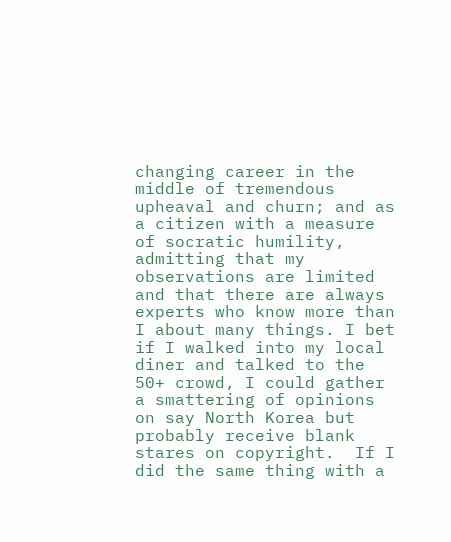changing career in the middle of tremendous upheaval and churn; and as a citizen with a measure of socratic humility, admitting that my observations are limited and that there are always experts who know more than I about many things. I bet if I walked into my local diner and talked to the 50+ crowd, I could gather a smattering of opinions on say North Korea but probably receive blank stares on copyright.  If I did the same thing with a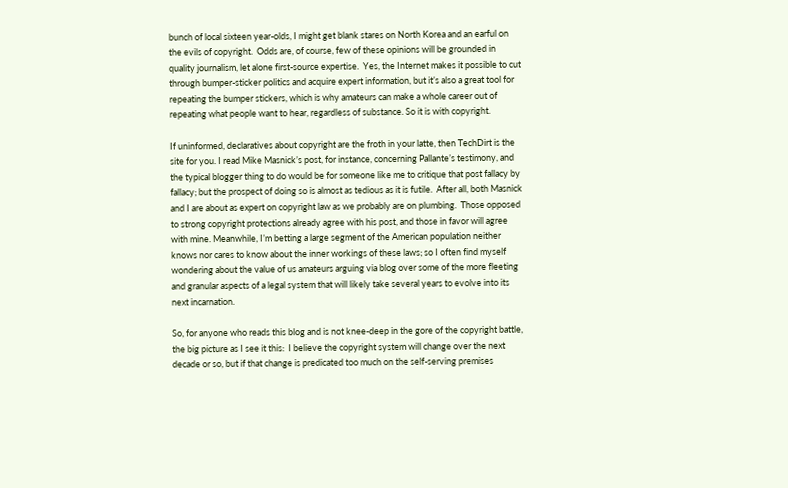bunch of local sixteen year-olds, I might get blank stares on North Korea and an earful on the evils of copyright.  Odds are, of course, few of these opinions will be grounded in quality journalism, let alone first-source expertise.  Yes, the Internet makes it possible to cut through bumper-sticker politics and acquire expert information, but it’s also a great tool for repeating the bumper stickers, which is why amateurs can make a whole career out of repeating what people want to hear, regardless of substance. So it is with copyright.

If uninformed, declaratives about copyright are the froth in your latte, then TechDirt is the site for you. I read Mike Masnick’s post, for instance, concerning Pallante’s testimony, and the typical blogger thing to do would be for someone like me to critique that post fallacy by fallacy; but the prospect of doing so is almost as tedious as it is futile.  After all, both Masnick and I are about as expert on copyright law as we probably are on plumbing.  Those opposed to strong copyright protections already agree with his post, and those in favor will agree with mine. Meanwhile, I’m betting a large segment of the American population neither knows nor cares to know about the inner workings of these laws; so I often find myself wondering about the value of us amateurs arguing via blog over some of the more fleeting and granular aspects of a legal system that will likely take several years to evolve into its next incarnation.

So, for anyone who reads this blog and is not knee-deep in the gore of the copyright battle, the big picture as I see it this:  I believe the copyright system will change over the next decade or so, but if that change is predicated too much on the self-serving premises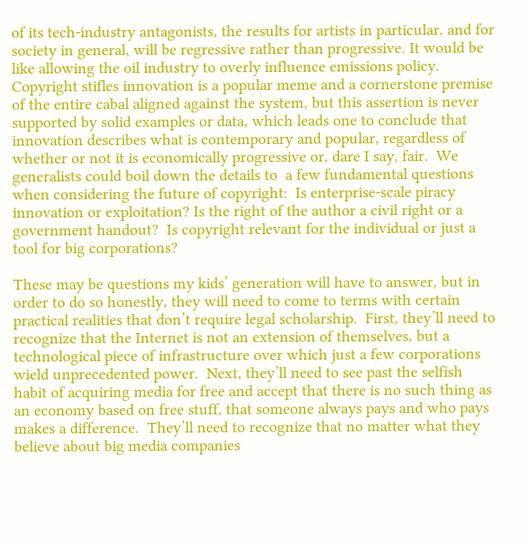of its tech-industry antagonists, the results for artists in particular, and for society in general, will be regressive rather than progressive. It would be like allowing the oil industry to overly influence emissions policy.  Copyright stifles innovation is a popular meme and a cornerstone premise of the entire cabal aligned against the system, but this assertion is never supported by solid examples or data, which leads one to conclude that innovation describes what is contemporary and popular, regardless of whether or not it is economically progressive or, dare I say, fair.  We generalists could boil down the details to  a few fundamental questions when considering the future of copyright:  Is enterprise-scale piracy innovation or exploitation? Is the right of the author a civil right or a government handout?  Is copyright relevant for the individual or just a tool for big corporations?

These may be questions my kids’ generation will have to answer, but in order to do so honestly, they will need to come to terms with certain practical realities that don’t require legal scholarship.  First, they’ll need to recognize that the Internet is not an extension of themselves, but a technological piece of infrastructure over which just a few corporations wield unprecedented power.  Next, they’ll need to see past the selfish habit of acquiring media for free and accept that there is no such thing as an economy based on free stuff, that someone always pays and who pays makes a difference.  They’ll need to recognize that no matter what they believe about big media companies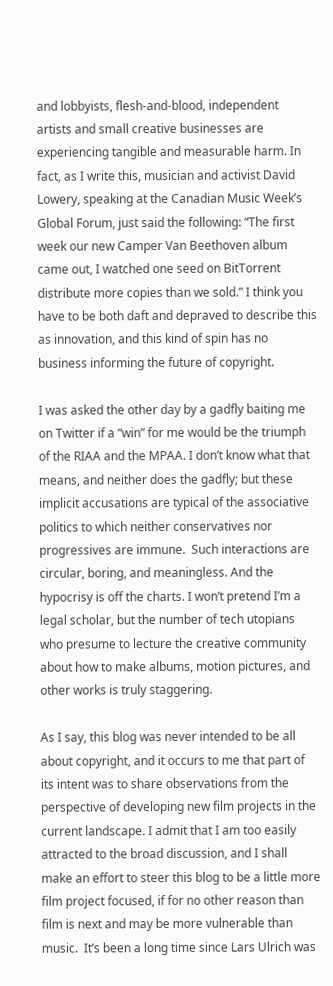and lobbyists, flesh-and-blood, independent artists and small creative businesses are experiencing tangible and measurable harm. In fact, as I write this, musician and activist David Lowery, speaking at the Canadian Music Week’s Global Forum, just said the following: “The first week our new Camper Van Beethoven album came out, I watched one seed on BitTorrent distribute more copies than we sold.” I think you have to be both daft and depraved to describe this as innovation, and this kind of spin has no business informing the future of copyright.

I was asked the other day by a gadfly baiting me on Twitter if a “win” for me would be the triumph of the RIAA and the MPAA. I don’t know what that means, and neither does the gadfly; but these implicit accusations are typical of the associative politics to which neither conservatives nor progressives are immune.  Such interactions are circular, boring, and meaningless. And the hypocrisy is off the charts. I won’t pretend I’m a legal scholar, but the number of tech utopians who presume to lecture the creative community about how to make albums, motion pictures, and other works is truly staggering.

As I say, this blog was never intended to be all about copyright, and it occurs to me that part of its intent was to share observations from the perspective of developing new film projects in the current landscape. I admit that I am too easily attracted to the broad discussion, and I shall make an effort to steer this blog to be a little more film project focused, if for no other reason than film is next and may be more vulnerable than music.  It’s been a long time since Lars Ulrich was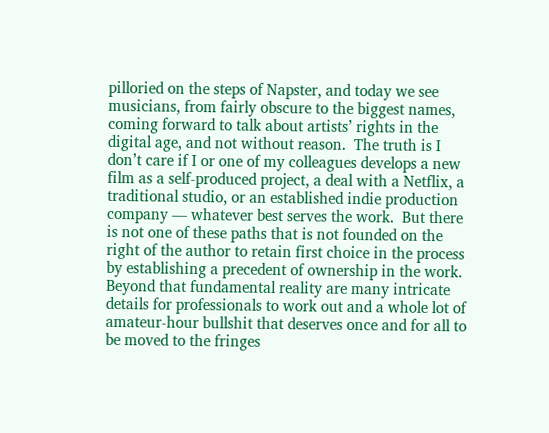pilloried on the steps of Napster, and today we see musicians, from fairly obscure to the biggest names, coming forward to talk about artists’ rights in the digital age, and not without reason.  The truth is I don’t care if I or one of my colleagues develops a new film as a self-produced project, a deal with a Netflix, a traditional studio, or an established indie production company — whatever best serves the work.  But there is not one of these paths that is not founded on the right of the author to retain first choice in the process by establishing a precedent of ownership in the work.  Beyond that fundamental reality are many intricate details for professionals to work out and a whole lot of amateur-hour bullshit that deserves once and for all to be moved to the fringes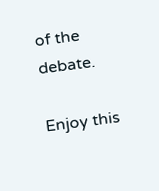of the debate.

Enjoy this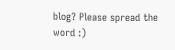blog? Please spread the word :)